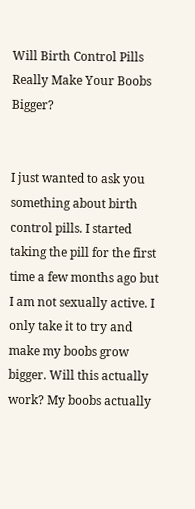Will Birth Control Pills Really Make Your Boobs Bigger?


I just wanted to ask you something about birth control pills. I started taking the pill for the first time a few months ago but I am not sexually active. I only take it to try and make my boobs grow bigger. Will this actually work? My boobs actually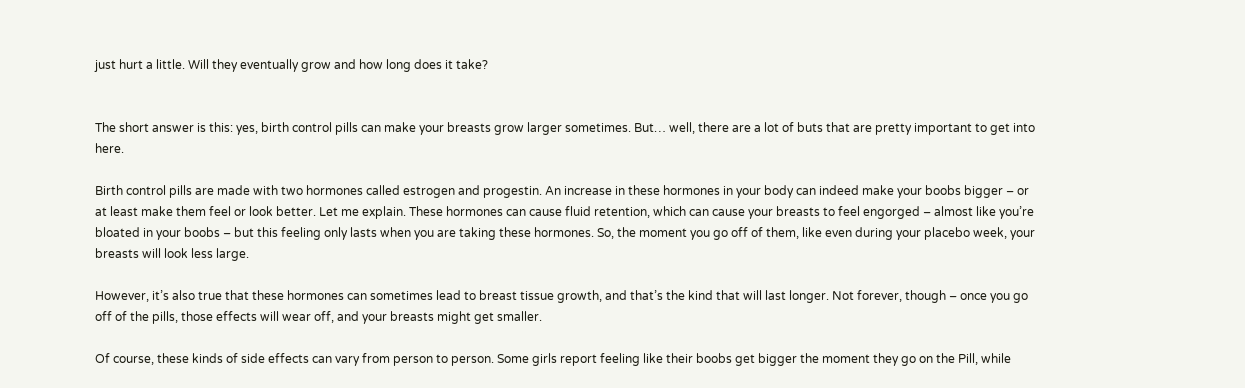just hurt a little. Will they eventually grow and how long does it take?


The short answer is this: yes, birth control pills can make your breasts grow larger sometimes. But… well, there are a lot of buts that are pretty important to get into here.

Birth control pills are made with two hormones called estrogen and progestin. An increase in these hormones in your body can indeed make your boobs bigger – or at least make them feel or look better. Let me explain. These hormones can cause fluid retention, which can cause your breasts to feel engorged – almost like you’re bloated in your boobs – but this feeling only lasts when you are taking these hormones. So, the moment you go off of them, like even during your placebo week, your breasts will look less large.

However, it’s also true that these hormones can sometimes lead to breast tissue growth, and that’s the kind that will last longer. Not forever, though – once you go off of the pills, those effects will wear off, and your breasts might get smaller.

Of course, these kinds of side effects can vary from person to person. Some girls report feeling like their boobs get bigger the moment they go on the Pill, while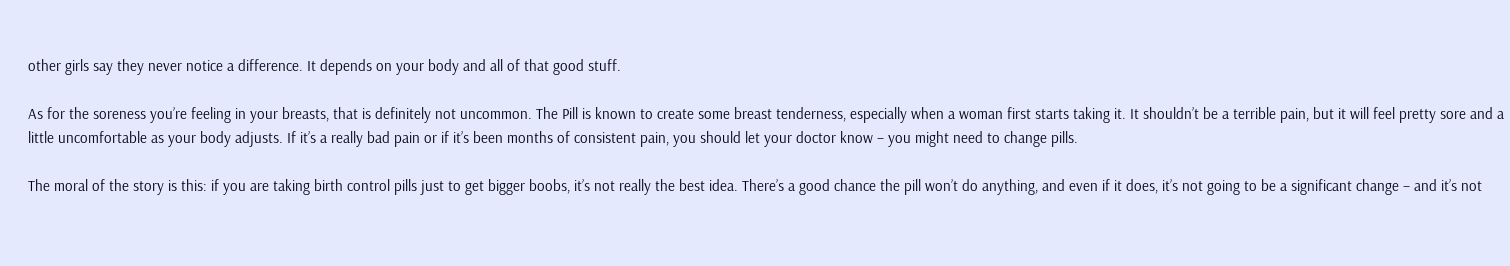other girls say they never notice a difference. It depends on your body and all of that good stuff.

As for the soreness you’re feeling in your breasts, that is definitely not uncommon. The Pill is known to create some breast tenderness, especially when a woman first starts taking it. It shouldn’t be a terrible pain, but it will feel pretty sore and a little uncomfortable as your body adjusts. If it’s a really bad pain or if it’s been months of consistent pain, you should let your doctor know – you might need to change pills.

The moral of the story is this: if you are taking birth control pills just to get bigger boobs, it’s not really the best idea. There’s a good chance the pill won’t do anything, and even if it does, it’s not going to be a significant change – and it’s not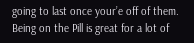going to last once your’e off of them. Being on the Pill is great for a lot of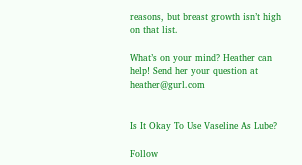reasons, but breast growth isn’t high on that list.

What’s on your mind? Heather can help! Send her your question at heather@gurl.com


Is It Okay To Use Vaseline As Lube?

Follow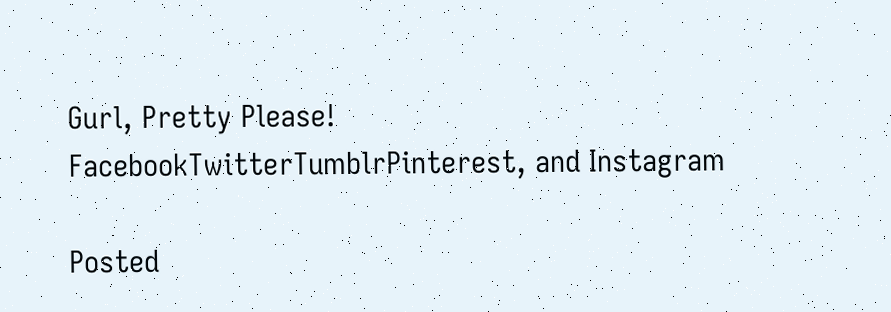Gurl, Pretty Please!
FacebookTwitterTumblrPinterest, and Instagram

Posted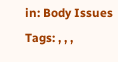in: Body Issues
Tags: , , ,